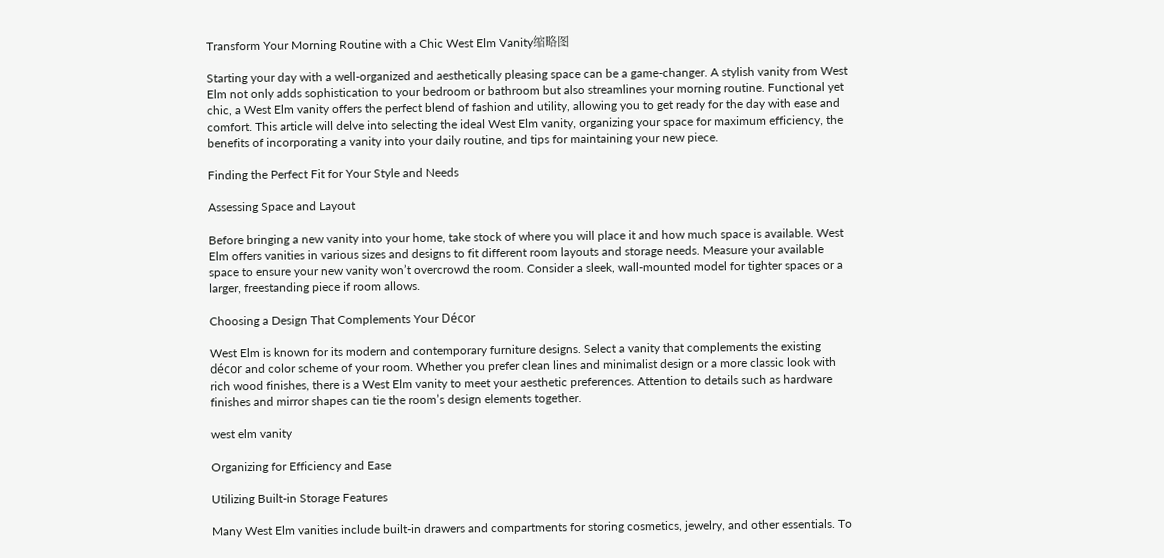Transform Your Morning Routine with a Chic West Elm Vanity缩略图

Starting your day with a well-organized and aesthetically pleasing space can be a game-changer. A stylish vanity from West Elm not only adds sophistication to your bedroom or bathroom but also streamlines your morning routine. Functional yet chic, a West Elm vanity offers the perfect blend of fashion and utility, allowing you to get ready for the day with ease and comfort. This article will delve into selecting the ideal West Elm vanity, organizing your space for maximum efficiency, the benefits of incorporating a vanity into your daily routine, and tips for maintaining your new piece.

Finding the Perfect Fit for Your Style and Needs

Assessing Space and Layout

Before bringing a new vanity into your home, take stock of where you will place it and how much space is available. West Elm offers vanities in various sizes and designs to fit different room layouts and storage needs. Measure your available space to ensure your new vanity won’t overcrowd the room. Consider a sleek, wall-mounted model for tighter spaces or a larger, freestanding piece if room allows.

Choosing a Design That Complements Your Décor

West Elm is known for its modern and contemporary furniture designs. Select a vanity that complements the existing décor and color scheme of your room. Whether you prefer clean lines and minimalist design or a more classic look with rich wood finishes, there is a West Elm vanity to meet your aesthetic preferences. Attention to details such as hardware finishes and mirror shapes can tie the room’s design elements together.

west elm vanity

Organizing for Efficiency and Ease

Utilizing Built-in Storage Features

Many West Elm vanities include built-in drawers and compartments for storing cosmetics, jewelry, and other essentials. To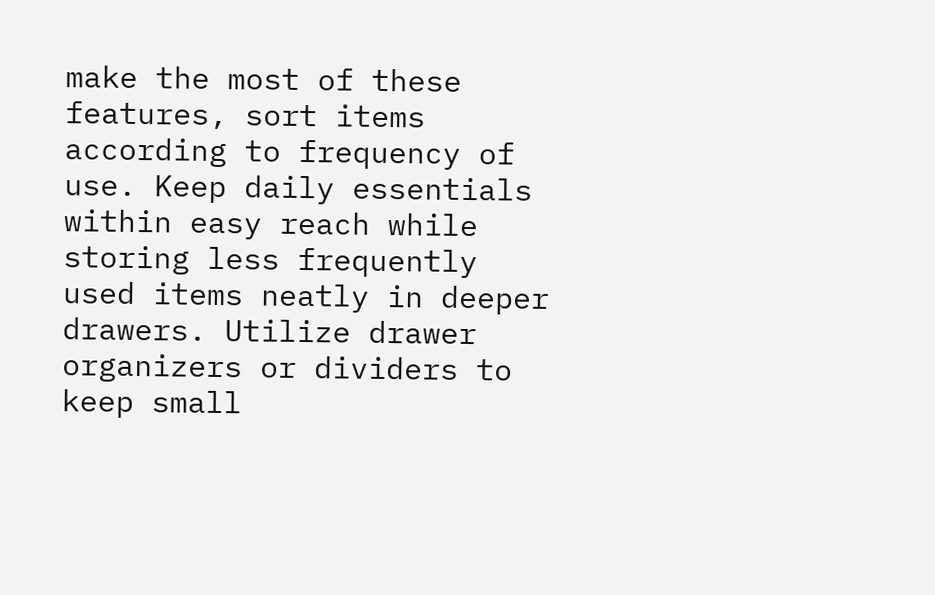make the most of these features, sort items according to frequency of use. Keep daily essentials within easy reach while storing less frequently used items neatly in deeper drawers. Utilize drawer organizers or dividers to keep small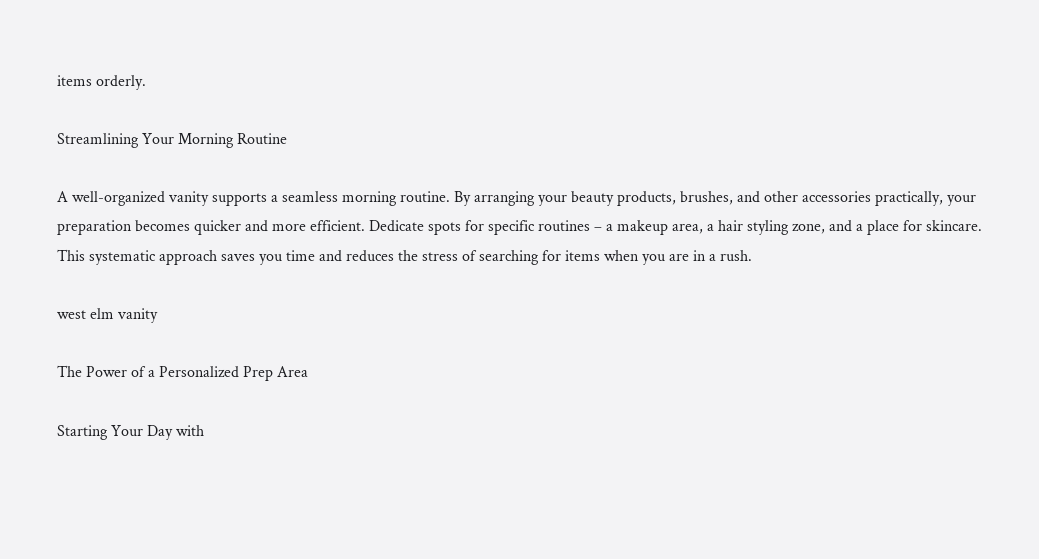items orderly.

Streamlining Your Morning Routine

A well-organized vanity supports a seamless morning routine. By arranging your beauty products, brushes, and other accessories practically, your preparation becomes quicker and more efficient. Dedicate spots for specific routines – a makeup area, a hair styling zone, and a place for skincare. This systematic approach saves you time and reduces the stress of searching for items when you are in a rush.

west elm vanity

The Power of a Personalized Prep Area

Starting Your Day with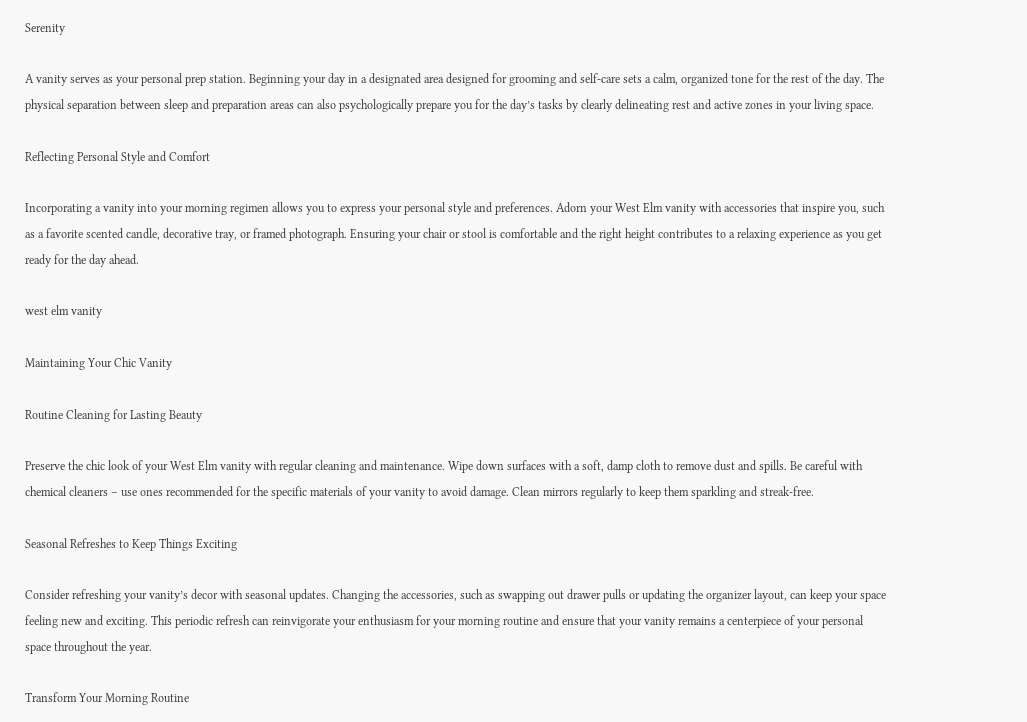Serenity

A vanity serves as your personal prep station. Beginning your day in a designated area designed for grooming and self-care sets a calm, organized tone for the rest of the day. The physical separation between sleep and preparation areas can also psychologically prepare you for the day’s tasks by clearly delineating rest and active zones in your living space.

Reflecting Personal Style and Comfort

Incorporating a vanity into your morning regimen allows you to express your personal style and preferences. Adorn your West Elm vanity with accessories that inspire you, such as a favorite scented candle, decorative tray, or framed photograph. Ensuring your chair or stool is comfortable and the right height contributes to a relaxing experience as you get ready for the day ahead.

west elm vanity

Maintaining Your Chic Vanity

Routine Cleaning for Lasting Beauty

Preserve the chic look of your West Elm vanity with regular cleaning and maintenance. Wipe down surfaces with a soft, damp cloth to remove dust and spills. Be careful with chemical cleaners – use ones recommended for the specific materials of your vanity to avoid damage. Clean mirrors regularly to keep them sparkling and streak-free.

Seasonal Refreshes to Keep Things Exciting

Consider refreshing your vanity’s decor with seasonal updates. Changing the accessories, such as swapping out drawer pulls or updating the organizer layout, can keep your space feeling new and exciting. This periodic refresh can reinvigorate your enthusiasm for your morning routine and ensure that your vanity remains a centerpiece of your personal space throughout the year.

Transform Your Morning Routine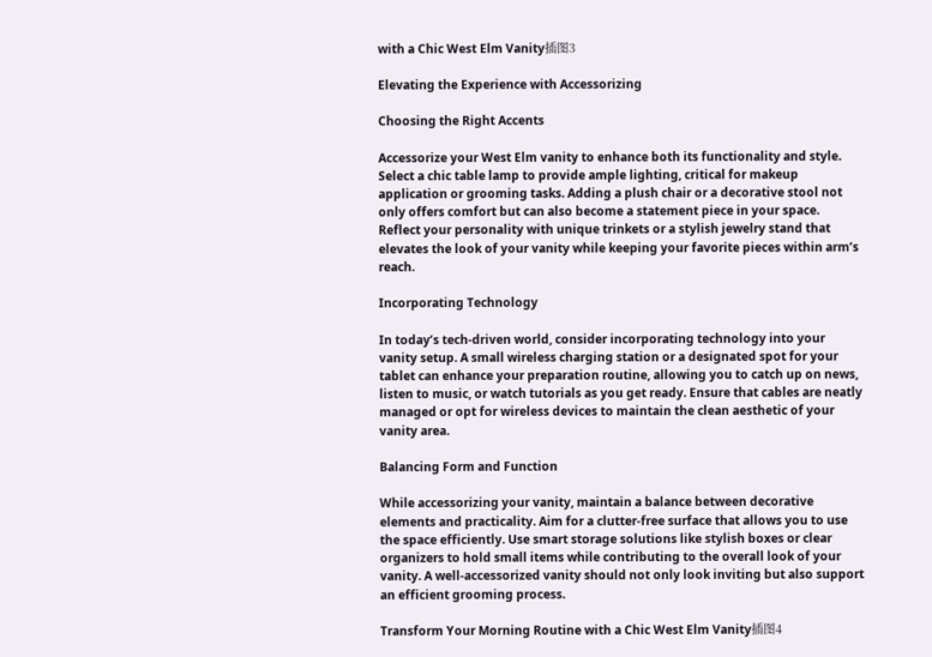with a Chic West Elm Vanity插图3

Elevating the Experience with Accessorizing

Choosing the Right Accents

Accessorize your West Elm vanity to enhance both its functionality and style. Select a chic table lamp to provide ample lighting, critical for makeup application or grooming tasks. Adding a plush chair or a decorative stool not only offers comfort but can also become a statement piece in your space. Reflect your personality with unique trinkets or a stylish jewelry stand that elevates the look of your vanity while keeping your favorite pieces within arm’s reach.

Incorporating Technology

In today’s tech-driven world, consider incorporating technology into your vanity setup. A small wireless charging station or a designated spot for your tablet can enhance your preparation routine, allowing you to catch up on news, listen to music, or watch tutorials as you get ready. Ensure that cables are neatly managed or opt for wireless devices to maintain the clean aesthetic of your vanity area.

Balancing Form and Function

While accessorizing your vanity, maintain a balance between decorative elements and practicality. Aim for a clutter-free surface that allows you to use the space efficiently. Use smart storage solutions like stylish boxes or clear organizers to hold small items while contributing to the overall look of your vanity. A well-accessorized vanity should not only look inviting but also support an efficient grooming process.

Transform Your Morning Routine with a Chic West Elm Vanity插图4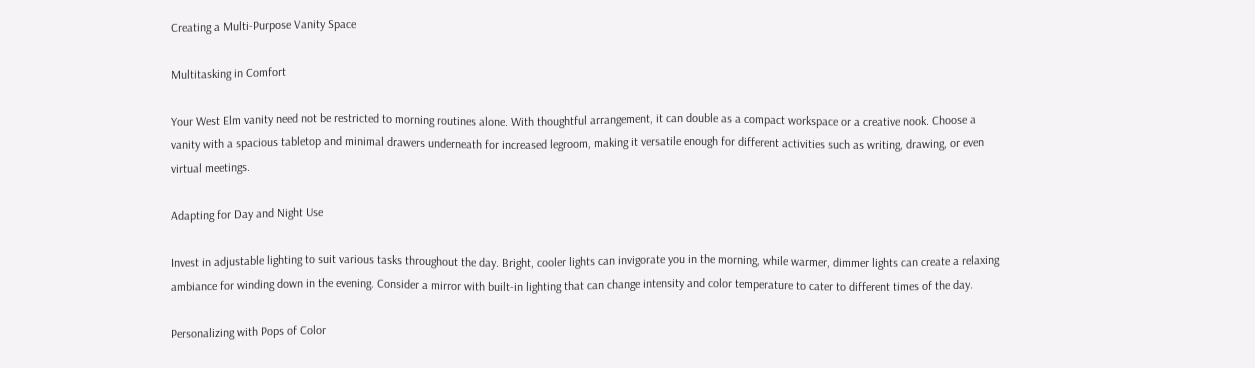Creating a Multi-Purpose Vanity Space

Multitasking in Comfort

Your West Elm vanity need not be restricted to morning routines alone. With thoughtful arrangement, it can double as a compact workspace or a creative nook. Choose a vanity with a spacious tabletop and minimal drawers underneath for increased legroom, making it versatile enough for different activities such as writing, drawing, or even virtual meetings.

Adapting for Day and Night Use

Invest in adjustable lighting to suit various tasks throughout the day. Bright, cooler lights can invigorate you in the morning, while warmer, dimmer lights can create a relaxing ambiance for winding down in the evening. Consider a mirror with built-in lighting that can change intensity and color temperature to cater to different times of the day.

Personalizing with Pops of Color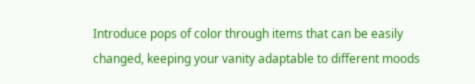Introduce pops of color through items that can be easily changed, keeping your vanity adaptable to different moods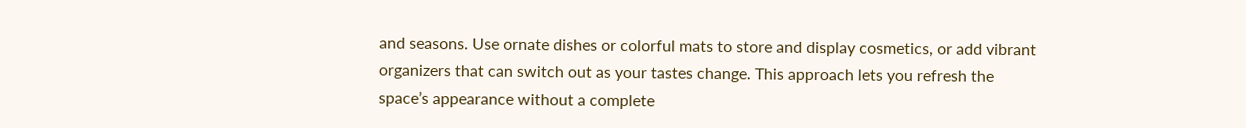and seasons. Use ornate dishes or colorful mats to store and display cosmetics, or add vibrant organizers that can switch out as your tastes change. This approach lets you refresh the space’s appearance without a complete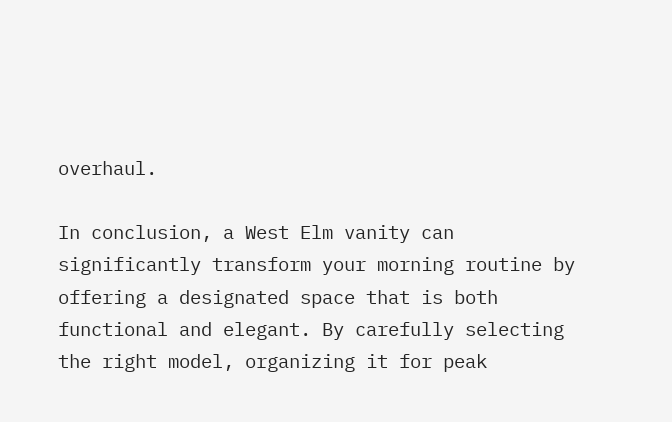overhaul.

In conclusion, a West Elm vanity can significantly transform your morning routine by offering a designated space that is both functional and elegant. By carefully selecting the right model, organizing it for peak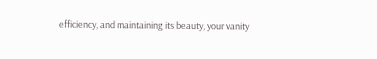efficiency, and maintaining its beauty, your vanity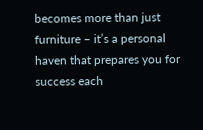becomes more than just furniture – it’s a personal haven that prepares you for success each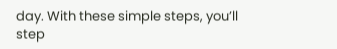day. With these simple steps, you’ll step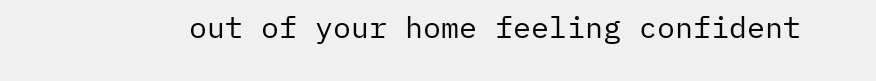out of your home feeling confident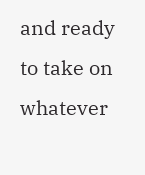and ready to take on whatever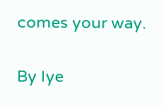comes your way.

By Iye